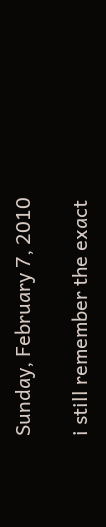Sunday, February 7, 2010

i still remember the exact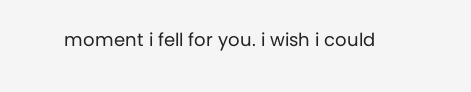moment i fell for you. i wish i could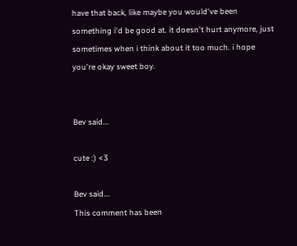have that back, like maybe you would've been something i'd be good at. it doesn't hurt anymore, just sometimes when i think about it too much. i hope you're okay sweet boy.


Bev said...

cute :) <3

Bev said...
This comment has been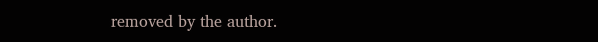removed by the author.